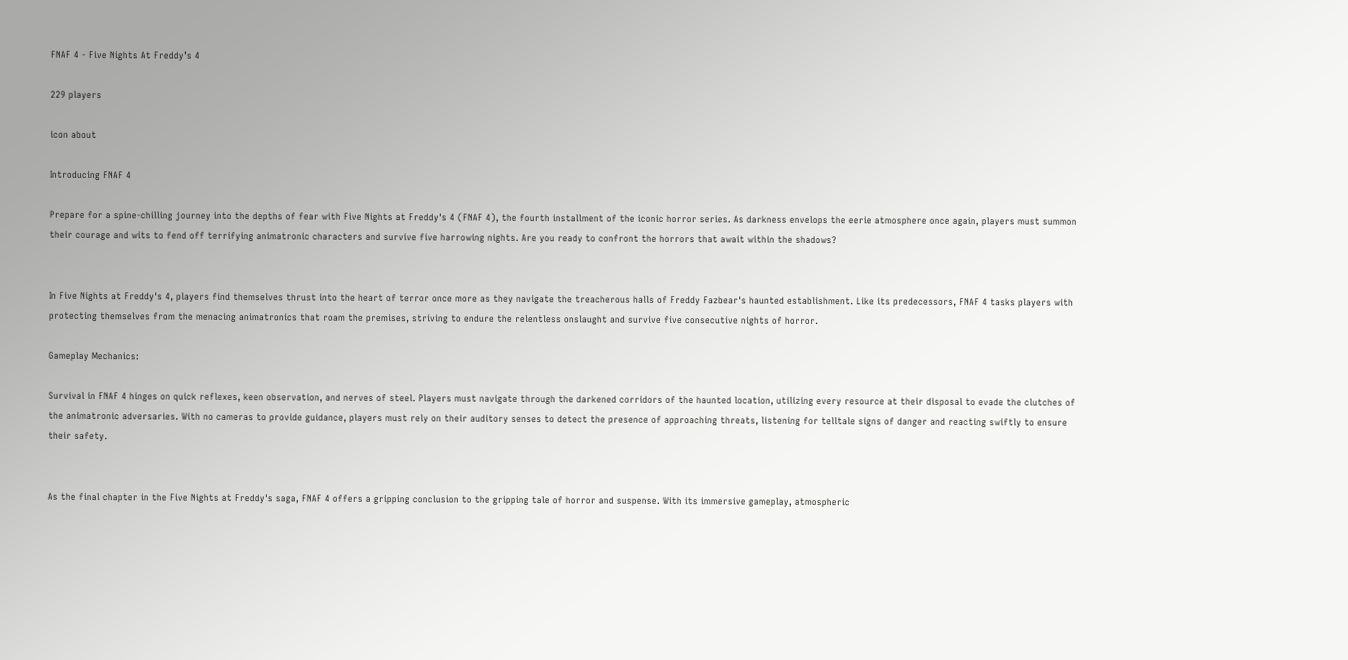FNAF 4 - Five Nights At Freddy’s 4

229 players

icon about

Introducing FNAF 4

Prepare for a spine-chilling journey into the depths of fear with Five Nights at Freddy's 4 (FNAF 4), the fourth installment of the iconic horror series. As darkness envelops the eerie atmosphere once again, players must summon their courage and wits to fend off terrifying animatronic characters and survive five harrowing nights. Are you ready to confront the horrors that await within the shadows?


In Five Nights at Freddy's 4, players find themselves thrust into the heart of terror once more as they navigate the treacherous halls of Freddy Fazbear's haunted establishment. Like its predecessors, FNAF 4 tasks players with protecting themselves from the menacing animatronics that roam the premises, striving to endure the relentless onslaught and survive five consecutive nights of horror.

Gameplay Mechanics:

Survival in FNAF 4 hinges on quick reflexes, keen observation, and nerves of steel. Players must navigate through the darkened corridors of the haunted location, utilizing every resource at their disposal to evade the clutches of the animatronic adversaries. With no cameras to provide guidance, players must rely on their auditory senses to detect the presence of approaching threats, listening for telltale signs of danger and reacting swiftly to ensure their safety.


As the final chapter in the Five Nights at Freddy's saga, FNAF 4 offers a gripping conclusion to the gripping tale of horror and suspense. With its immersive gameplay, atmospheric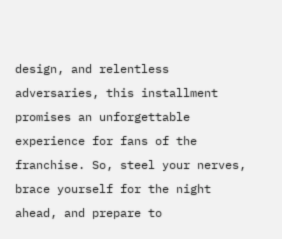design, and relentless adversaries, this installment promises an unforgettable experience for fans of the franchise. So, steel your nerves, brace yourself for the night ahead, and prepare to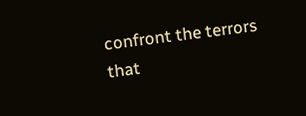confront the terrors that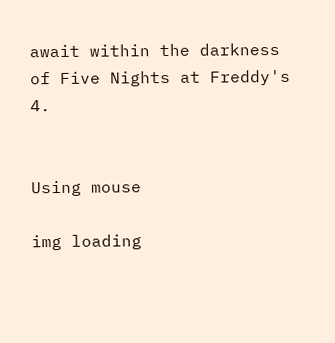await within the darkness of Five Nights at Freddy's 4.


Using mouse

img loading